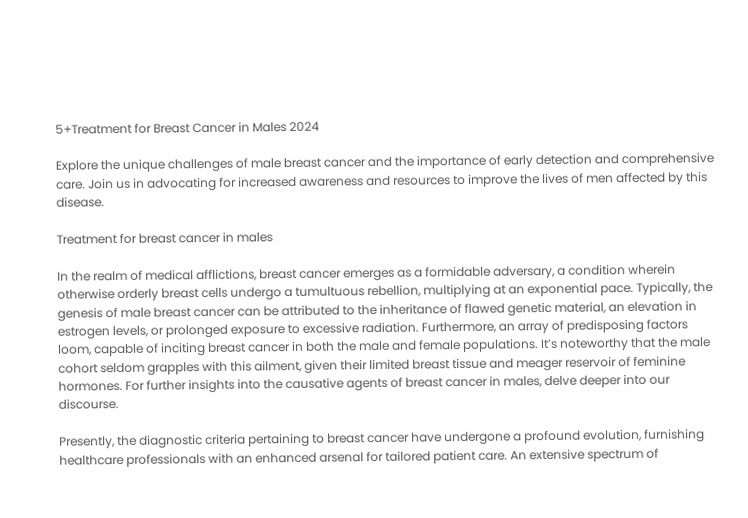5+Treatment for Breast Cancer in Males 2024

Explore the unique challenges of male breast cancer and the importance of early detection and comprehensive care. Join us in advocating for increased awareness and resources to improve the lives of men affected by this disease.

Treatment for breast cancer in males

In the realm of medical afflictions, breast cancer emerges as a formidable adversary, a condition wherein otherwise orderly breast cells undergo a tumultuous rebellion, multiplying at an exponential pace. Typically, the genesis of male breast cancer can be attributed to the inheritance of flawed genetic material, an elevation in estrogen levels, or prolonged exposure to excessive radiation. Furthermore, an array of predisposing factors loom, capable of inciting breast cancer in both the male and female populations. It’s noteworthy that the male cohort seldom grapples with this ailment, given their limited breast tissue and meager reservoir of feminine hormones. For further insights into the causative agents of breast cancer in males, delve deeper into our discourse.

Presently, the diagnostic criteria pertaining to breast cancer have undergone a profound evolution, furnishing healthcare professionals with an enhanced arsenal for tailored patient care. An extensive spectrum of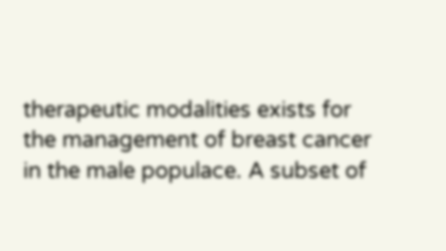therapeutic modalities exists for the management of breast cancer in the male populace. A subset of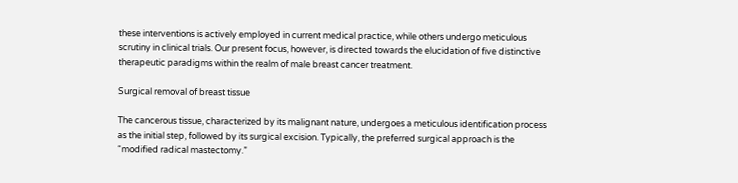these interventions is actively employed in current medical practice, while others undergo meticulous scrutiny in clinical trials. Our present focus, however, is directed towards the elucidation of five distinctive therapeutic paradigms within the realm of male breast cancer treatment.

Surgical removal of breast tissue

The cancerous tissue, characterized by its malignant nature, undergoes a meticulous identification process as the initial step, followed by its surgical excision. Typically, the preferred surgical approach is the “modified radical mastectomy.”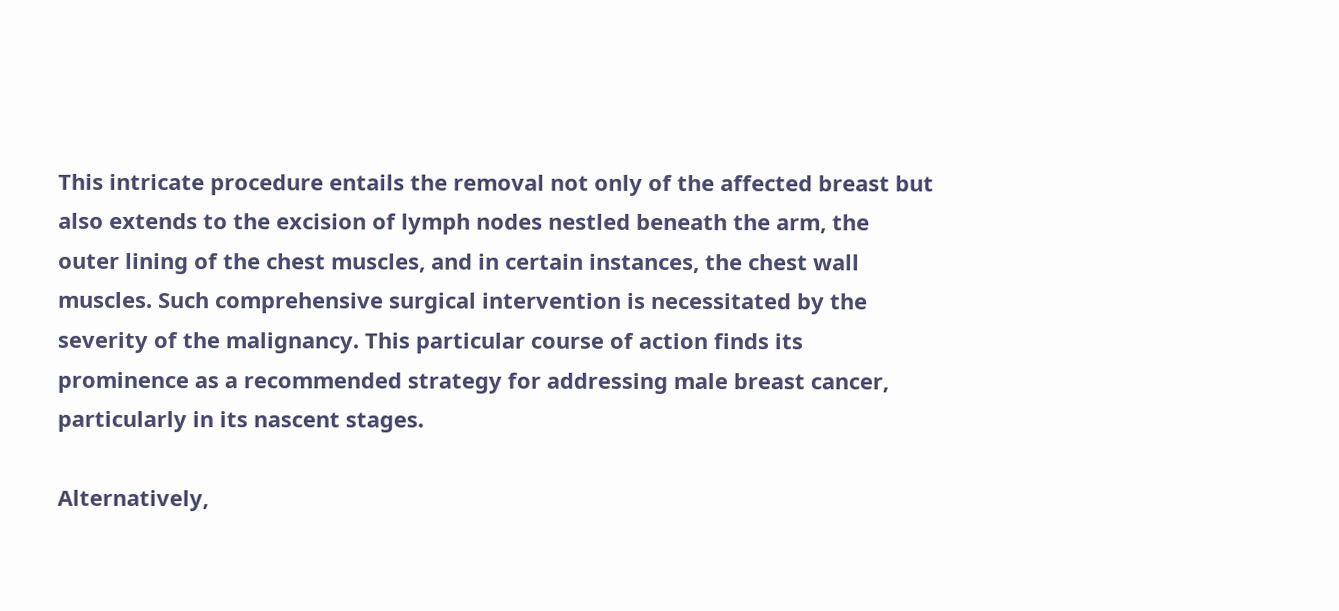This intricate procedure entails the removal not only of the affected breast but also extends to the excision of lymph nodes nestled beneath the arm, the outer lining of the chest muscles, and in certain instances, the chest wall muscles. Such comprehensive surgical intervention is necessitated by the severity of the malignancy. This particular course of action finds its prominence as a recommended strategy for addressing male breast cancer, particularly in its nascent stages.

Alternatively,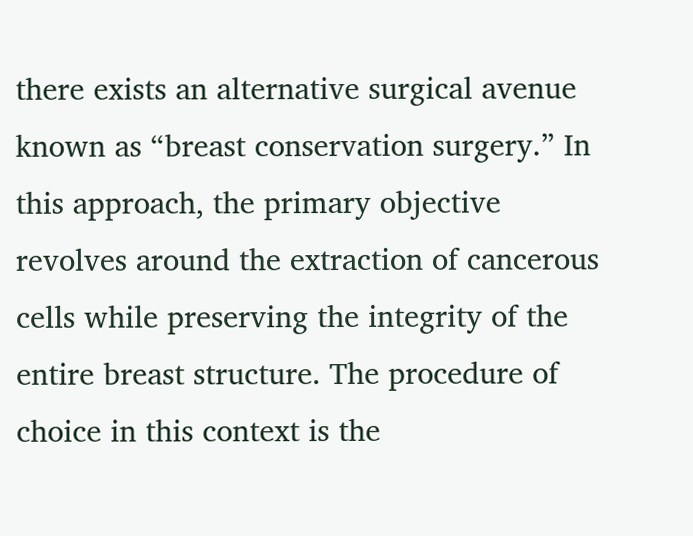there exists an alternative surgical avenue known as “breast conservation surgery.” In this approach, the primary objective revolves around the extraction of cancerous cells while preserving the integrity of the entire breast structure. The procedure of choice in this context is the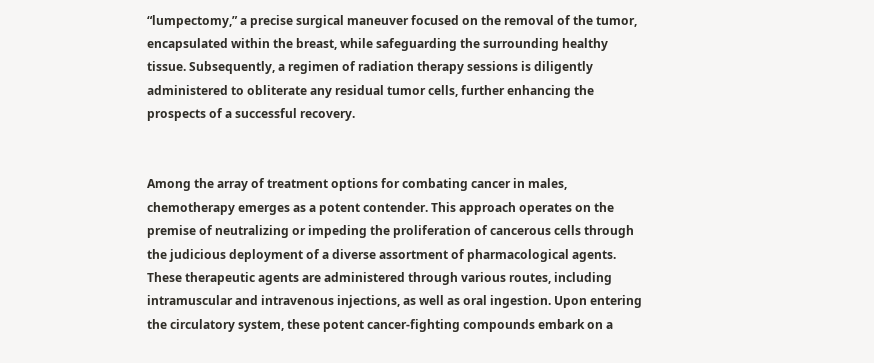“lumpectomy,” a precise surgical maneuver focused on the removal of the tumor, encapsulated within the breast, while safeguarding the surrounding healthy tissue. Subsequently, a regimen of radiation therapy sessions is diligently administered to obliterate any residual tumor cells, further enhancing the prospects of a successful recovery.


Among the array of treatment options for combating cancer in males, chemotherapy emerges as a potent contender. This approach operates on the premise of neutralizing or impeding the proliferation of cancerous cells through the judicious deployment of a diverse assortment of pharmacological agents. These therapeutic agents are administered through various routes, including intramuscular and intravenous injections, as well as oral ingestion. Upon entering the circulatory system, these potent cancer-fighting compounds embark on a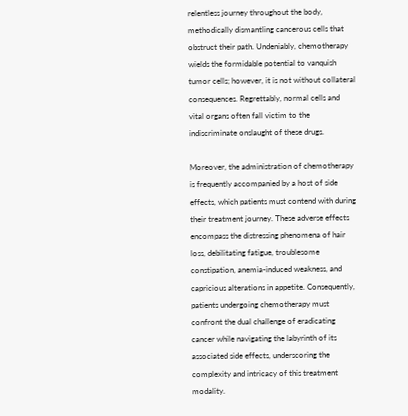relentless journey throughout the body, methodically dismantling cancerous cells that obstruct their path. Undeniably, chemotherapy wields the formidable potential to vanquish tumor cells; however, it is not without collateral consequences. Regrettably, normal cells and vital organs often fall victim to the indiscriminate onslaught of these drugs.

Moreover, the administration of chemotherapy is frequently accompanied by a host of side effects, which patients must contend with during their treatment journey. These adverse effects encompass the distressing phenomena of hair loss, debilitating fatigue, troublesome constipation, anemia-induced weakness, and capricious alterations in appetite. Consequently, patients undergoing chemotherapy must confront the dual challenge of eradicating cancer while navigating the labyrinth of its associated side effects, underscoring the complexity and intricacy of this treatment modality.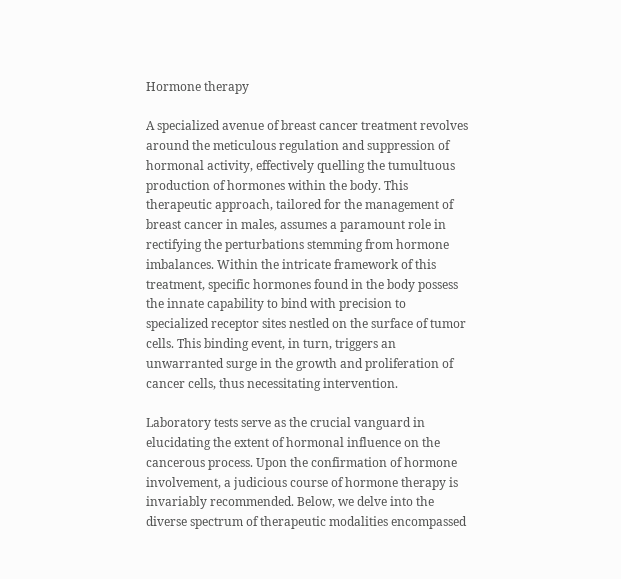Hormone therapy

A specialized avenue of breast cancer treatment revolves around the meticulous regulation and suppression of hormonal activity, effectively quelling the tumultuous production of hormones within the body. This therapeutic approach, tailored for the management of breast cancer in males, assumes a paramount role in rectifying the perturbations stemming from hormone imbalances. Within the intricate framework of this treatment, specific hormones found in the body possess the innate capability to bind with precision to specialized receptor sites nestled on the surface of tumor cells. This binding event, in turn, triggers an unwarranted surge in the growth and proliferation of cancer cells, thus necessitating intervention.

Laboratory tests serve as the crucial vanguard in elucidating the extent of hormonal influence on the cancerous process. Upon the confirmation of hormone involvement, a judicious course of hormone therapy is invariably recommended. Below, we delve into the diverse spectrum of therapeutic modalities encompassed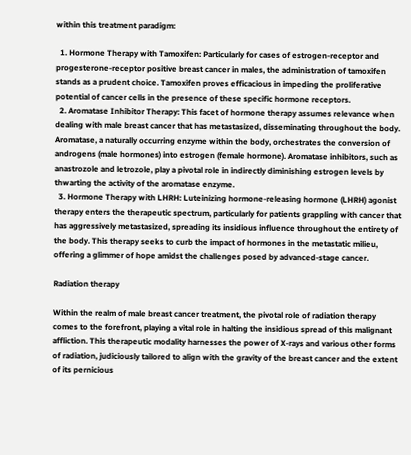within this treatment paradigm:

  1. Hormone Therapy with Tamoxifen: Particularly for cases of estrogen-receptor and progesterone-receptor positive breast cancer in males, the administration of tamoxifen stands as a prudent choice. Tamoxifen proves efficacious in impeding the proliferative potential of cancer cells in the presence of these specific hormone receptors.
  2. Aromatase Inhibitor Therapy: This facet of hormone therapy assumes relevance when dealing with male breast cancer that has metastasized, disseminating throughout the body. Aromatase, a naturally occurring enzyme within the body, orchestrates the conversion of androgens (male hormones) into estrogen (female hormone). Aromatase inhibitors, such as anastrozole and letrozole, play a pivotal role in indirectly diminishing estrogen levels by thwarting the activity of the aromatase enzyme.
  3. Hormone Therapy with LHRH: Luteinizing hormone-releasing hormone (LHRH) agonist therapy enters the therapeutic spectrum, particularly for patients grappling with cancer that has aggressively metastasized, spreading its insidious influence throughout the entirety of the body. This therapy seeks to curb the impact of hormones in the metastatic milieu, offering a glimmer of hope amidst the challenges posed by advanced-stage cancer.

Radiation therapy

Within the realm of male breast cancer treatment, the pivotal role of radiation therapy comes to the forefront, playing a vital role in halting the insidious spread of this malignant affliction. This therapeutic modality harnesses the power of X-rays and various other forms of radiation, judiciously tailored to align with the gravity of the breast cancer and the extent of its pernicious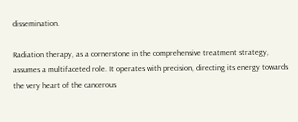dissemination.

Radiation therapy, as a cornerstone in the comprehensive treatment strategy, assumes a multifaceted role. It operates with precision, directing its energy towards the very heart of the cancerous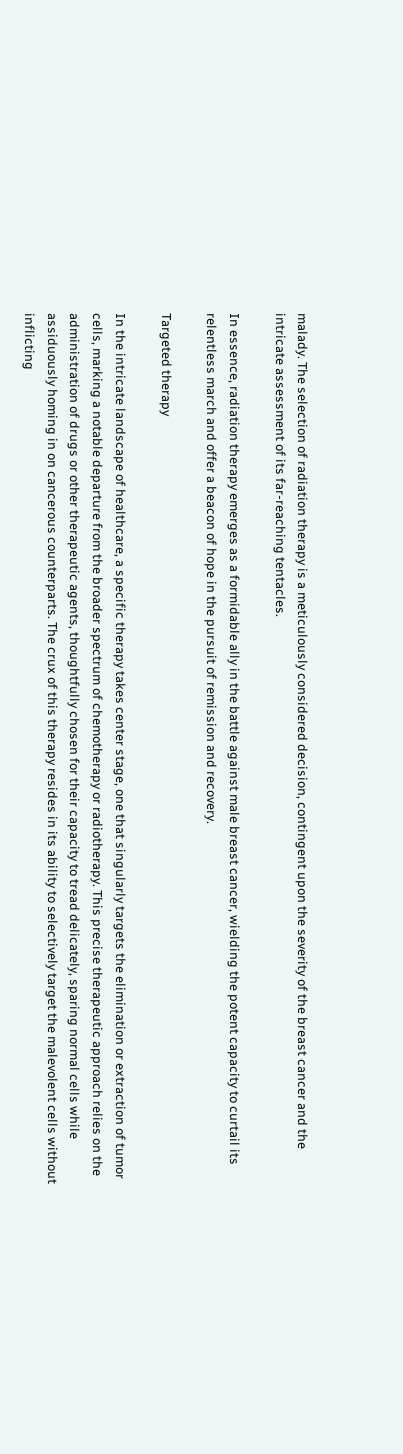malady. The selection of radiation therapy is a meticulously considered decision, contingent upon the severity of the breast cancer and the intricate assessment of its far-reaching tentacles.

In essence, radiation therapy emerges as a formidable ally in the battle against male breast cancer, wielding the potent capacity to curtail its relentless march and offer a beacon of hope in the pursuit of remission and recovery.

Targeted therapy

In the intricate landscape of healthcare, a specific therapy takes center stage, one that singularly targets the elimination or extraction of tumor cells, marking a notable departure from the broader spectrum of chemotherapy or radiotherapy. This precise therapeutic approach relies on the administration of drugs or other therapeutic agents, thoughtfully chosen for their capacity to tread delicately, sparing normal cells while assiduously homing in on cancerous counterparts. The crux of this therapy resides in its ability to selectively target the malevolent cells without inflicting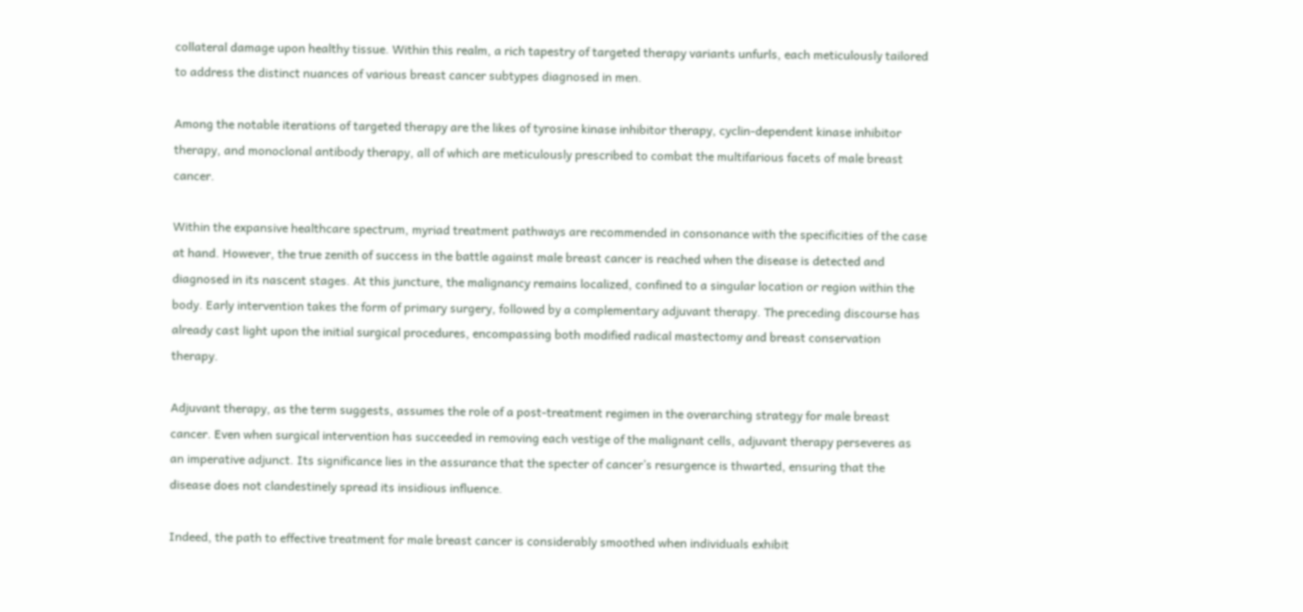collateral damage upon healthy tissue. Within this realm, a rich tapestry of targeted therapy variants unfurls, each meticulously tailored to address the distinct nuances of various breast cancer subtypes diagnosed in men.

Among the notable iterations of targeted therapy are the likes of tyrosine kinase inhibitor therapy, cyclin-dependent kinase inhibitor therapy, and monoclonal antibody therapy, all of which are meticulously prescribed to combat the multifarious facets of male breast cancer.

Within the expansive healthcare spectrum, myriad treatment pathways are recommended in consonance with the specificities of the case at hand. However, the true zenith of success in the battle against male breast cancer is reached when the disease is detected and diagnosed in its nascent stages. At this juncture, the malignancy remains localized, confined to a singular location or region within the body. Early intervention takes the form of primary surgery, followed by a complementary adjuvant therapy. The preceding discourse has already cast light upon the initial surgical procedures, encompassing both modified radical mastectomy and breast conservation therapy.

Adjuvant therapy, as the term suggests, assumes the role of a post-treatment regimen in the overarching strategy for male breast cancer. Even when surgical intervention has succeeded in removing each vestige of the malignant cells, adjuvant therapy perseveres as an imperative adjunct. Its significance lies in the assurance that the specter of cancer’s resurgence is thwarted, ensuring that the disease does not clandestinely spread its insidious influence.

Indeed, the path to effective treatment for male breast cancer is considerably smoothed when individuals exhibit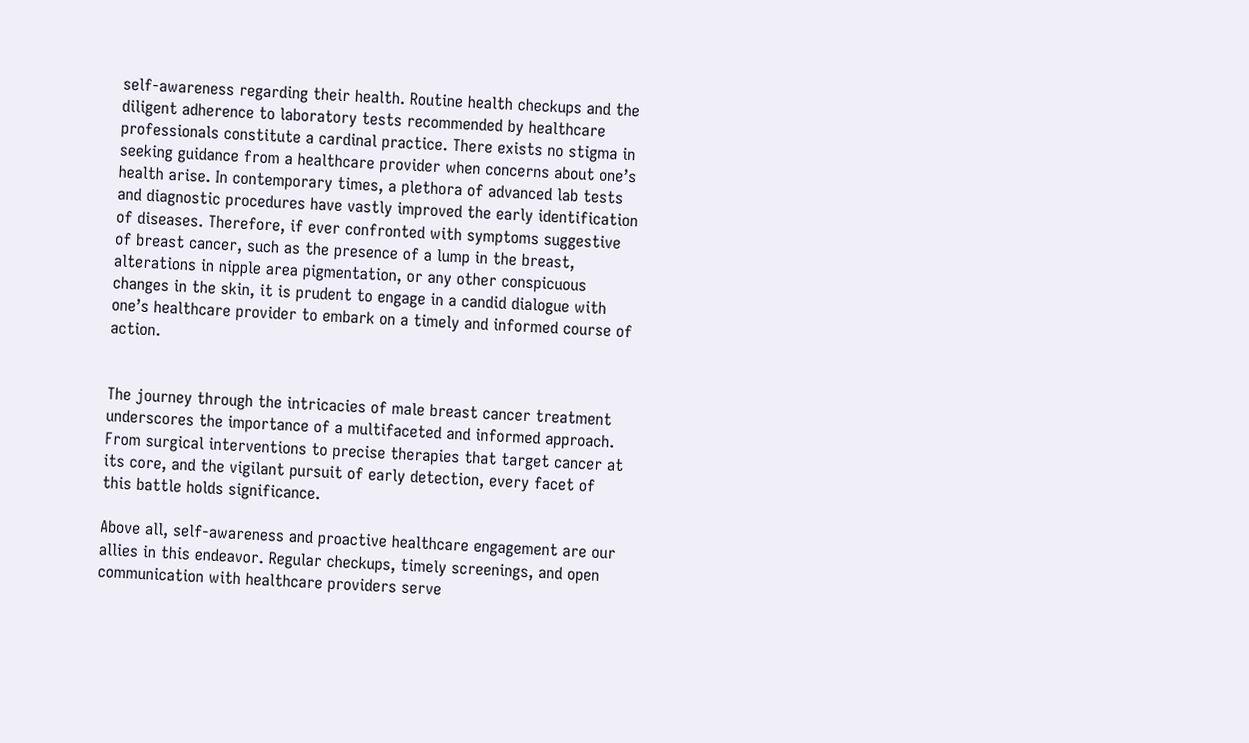self-awareness regarding their health. Routine health checkups and the diligent adherence to laboratory tests recommended by healthcare professionals constitute a cardinal practice. There exists no stigma in seeking guidance from a healthcare provider when concerns about one’s health arise. In contemporary times, a plethora of advanced lab tests and diagnostic procedures have vastly improved the early identification of diseases. Therefore, if ever confronted with symptoms suggestive of breast cancer, such as the presence of a lump in the breast, alterations in nipple area pigmentation, or any other conspicuous changes in the skin, it is prudent to engage in a candid dialogue with one’s healthcare provider to embark on a timely and informed course of action.


The journey through the intricacies of male breast cancer treatment underscores the importance of a multifaceted and informed approach. From surgical interventions to precise therapies that target cancer at its core, and the vigilant pursuit of early detection, every facet of this battle holds significance.

Above all, self-awareness and proactive healthcare engagement are our allies in this endeavor. Regular checkups, timely screenings, and open communication with healthcare providers serve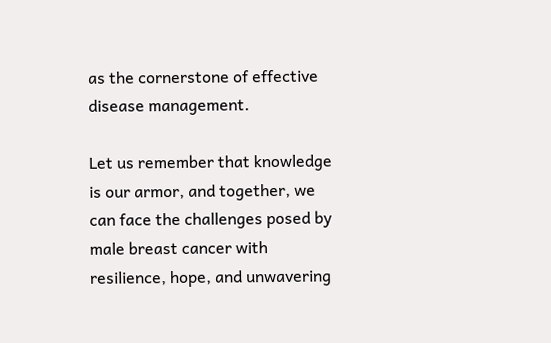as the cornerstone of effective disease management.

Let us remember that knowledge is our armor, and together, we can face the challenges posed by male breast cancer with resilience, hope, and unwavering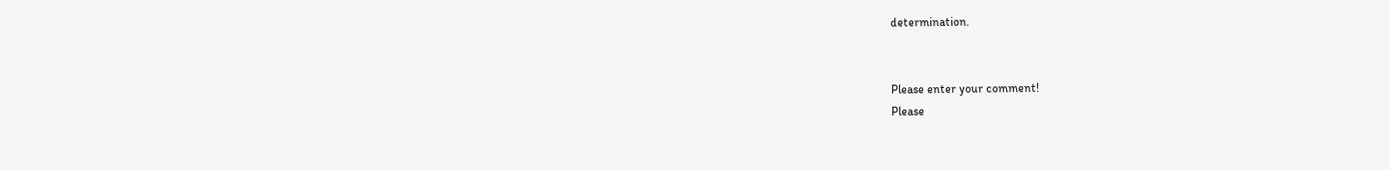determination.


Please enter your comment!
Please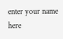enter your name here